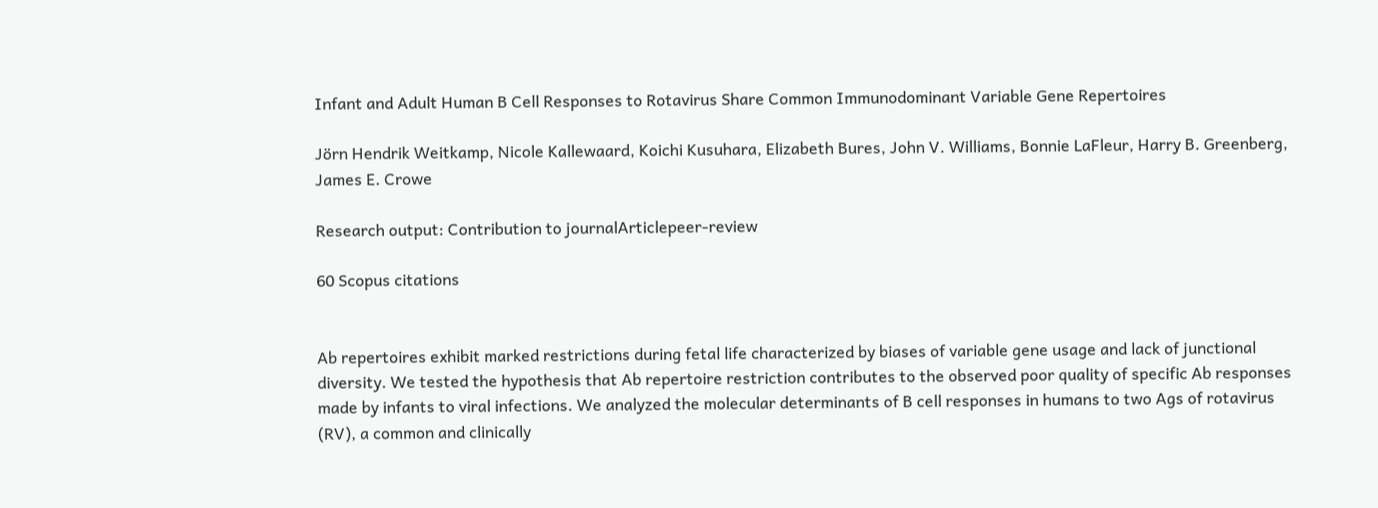Infant and Adult Human B Cell Responses to Rotavirus Share Common Immunodominant Variable Gene Repertoires

Jörn Hendrik Weitkamp, Nicole Kallewaard, Koichi Kusuhara, Elizabeth Bures, John V. Williams, Bonnie LaFleur, Harry B. Greenberg, James E. Crowe

Research output: Contribution to journalArticlepeer-review

60 Scopus citations


Ab repertoires exhibit marked restrictions during fetal life characterized by biases of variable gene usage and lack of junctional diversity. We tested the hypothesis that Ab repertoire restriction contributes to the observed poor quality of specific Ab responses made by infants to viral infections. We analyzed the molecular determinants of B cell responses in humans to two Ags of rotavirus (RV), a common and clinically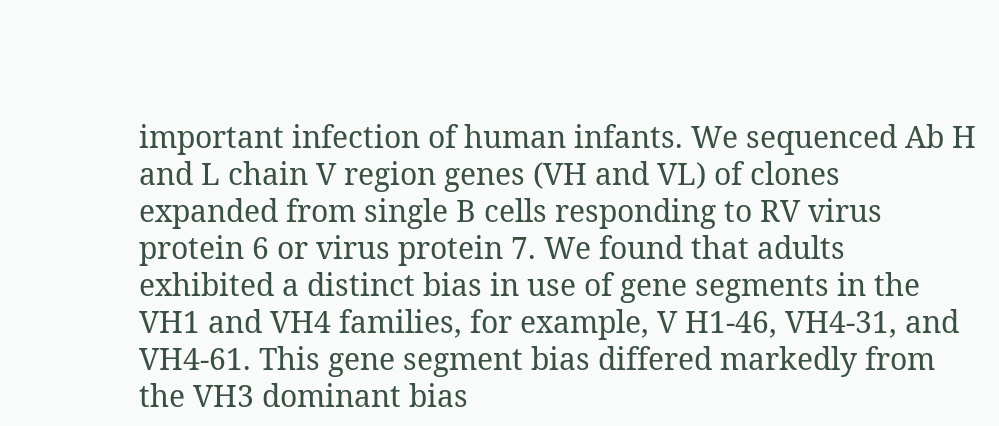important infection of human infants. We sequenced Ab H and L chain V region genes (VH and VL) of clones expanded from single B cells responding to RV virus protein 6 or virus protein 7. We found that adults exhibited a distinct bias in use of gene segments in the VH1 and VH4 families, for example, V H1-46, VH4-31, and VH4-61. This gene segment bias differed markedly from the VH3 dominant bias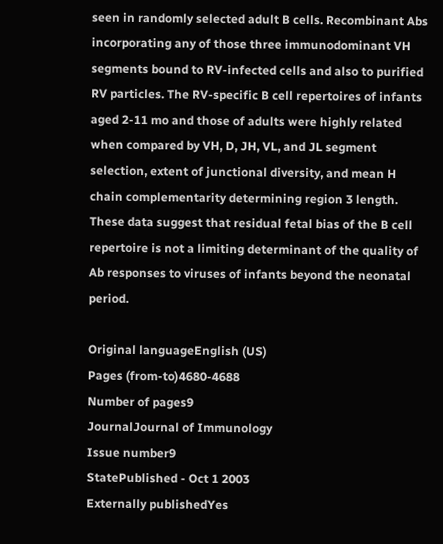seen in randomly selected adult B cells. Recombinant Abs incorporating any of those three immunodominant VH segments bound to RV-infected cells and also to purified RV particles. The RV-specific B cell repertoires of infants aged 2-11 mo and those of adults were highly related when compared by VH, D, JH, VL, and JL segment selection, extent of junctional diversity, and mean H chain complementarity determining region 3 length. These data suggest that residual fetal bias of the B cell repertoire is not a limiting determinant of the quality of Ab responses to viruses of infants beyond the neonatal period.

Original languageEnglish (US)
Pages (from-to)4680-4688
Number of pages9
JournalJournal of Immunology
Issue number9
StatePublished - Oct 1 2003
Externally publishedYes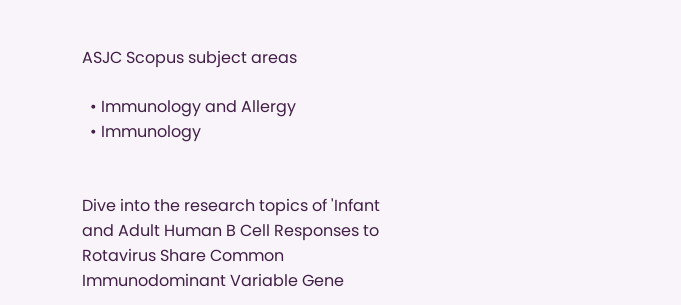ASJC Scopus subject areas

  • Immunology and Allergy
  • Immunology


Dive into the research topics of 'Infant and Adult Human B Cell Responses to Rotavirus Share Common Immunodominant Variable Gene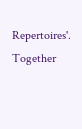Repertoires'. Together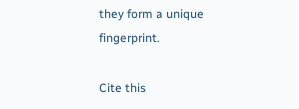they form a unique fingerprint.

Cite this